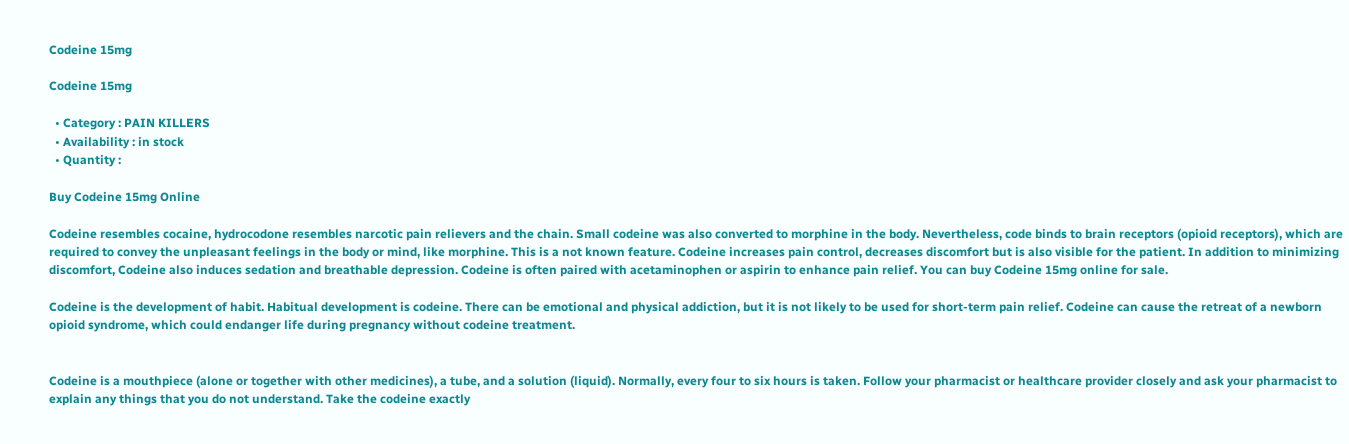Codeine 15mg

Codeine 15mg

  • Category : PAIN KILLERS
  • Availability : in stock
  • Quantity :

Buy Codeine 15mg Online

Codeine resembles cocaine, hydrocodone resembles narcotic pain relievers and the chain. Small codeine was also converted to morphine in the body. Nevertheless, code binds to brain receptors (opioid receptors), which are required to convey the unpleasant feelings in the body or mind, like morphine. This is a not known feature. Codeine increases pain control, decreases discomfort but is also visible for the patient. In addition to minimizing discomfort, Codeine also induces sedation and breathable depression. Codeine is often paired with acetaminophen or aspirin to enhance pain relief. You can buy Codeine 15mg online for sale.

Codeine is the development of habit. Habitual development is codeine. There can be emotional and physical addiction, but it is not likely to be used for short-term pain relief. Codeine can cause the retreat of a newborn opioid syndrome, which could endanger life during pregnancy without codeine treatment.


Codeine is a mouthpiece (alone or together with other medicines), a tube, and a solution (liquid). Normally, every four to six hours is taken. Follow your pharmacist or healthcare provider closely and ask your pharmacist to explain any things that you do not understand. Take the codeine exactly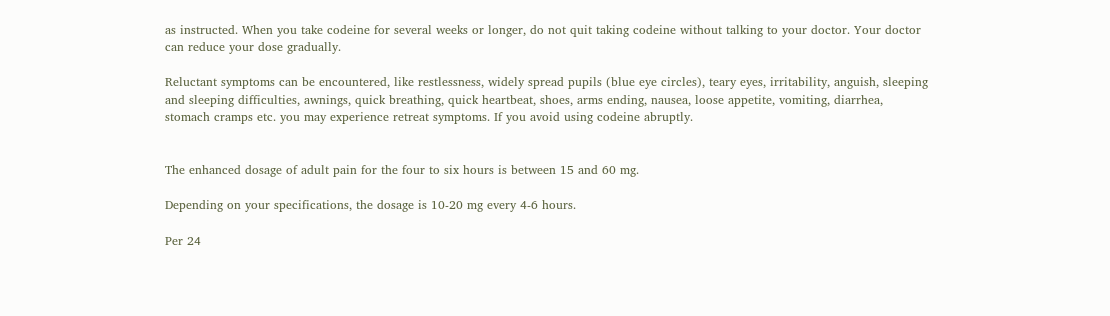as instructed. When you take codeine for several weeks or longer, do not quit taking codeine without talking to your doctor. Your doctor can reduce your dose gradually.

Reluctant symptoms can be encountered, like restlessness, widely spread pupils (blue eye circles), teary eyes, irritability, anguish, sleeping and sleeping difficulties, awnings, quick breathing, quick heartbeat, shoes, arms ending, nausea, loose appetite, vomiting, diarrhea, stomach cramps etc. you may experience retreat symptoms. If you avoid using codeine abruptly.


The enhanced dosage of adult pain for the four to six hours is between 15 and 60 mg.

Depending on your specifications, the dosage is 10-20 mg every 4-6 hours.

Per 24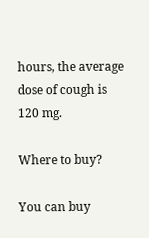hours, the average dose of cough is 120 mg.

Where to buy?

You can buy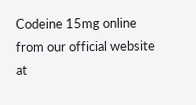Codeine 15mg online from our official website at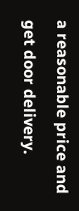a reasonable price and get door delivery.